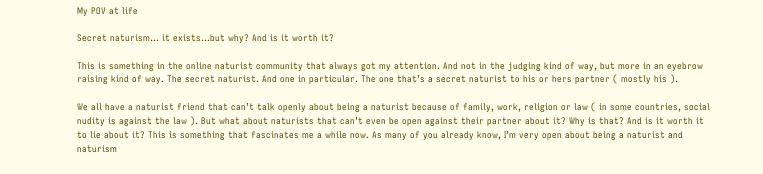My POV at life

Secret naturism… it exists…but why? And is it worth it?

This is something in the online naturist community that always got my attention. And not in the judging kind of way, but more in an eyebrow raising kind of way. The secret naturist. And one in particular. The one that’s a secret naturist to his or hers partner ( mostly his ).

We all have a naturist friend that can’t talk openly about being a naturist because of family, work, religion or law ( in some countries, social nudity is against the law ). But what about naturists that can’t even be open against their partner about it? Why is that? And is it worth it to lie about it? This is something that fascinates me a while now. As many of you already know, I’m very open about being a naturist and naturism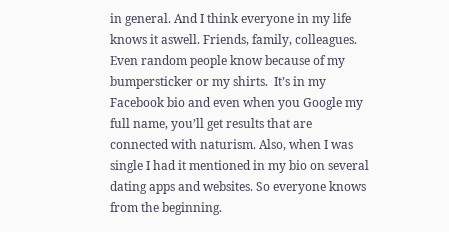in general. And I think everyone in my life knows it aswell. Friends, family, colleagues. Even random people know because of my bumpersticker or my shirts.  It’s in my Facebook bio and even when you Google my full name, you’ll get results that are connected with naturism. Also, when I was single I had it mentioned in my bio on several dating apps and websites. So everyone knows from the beginning.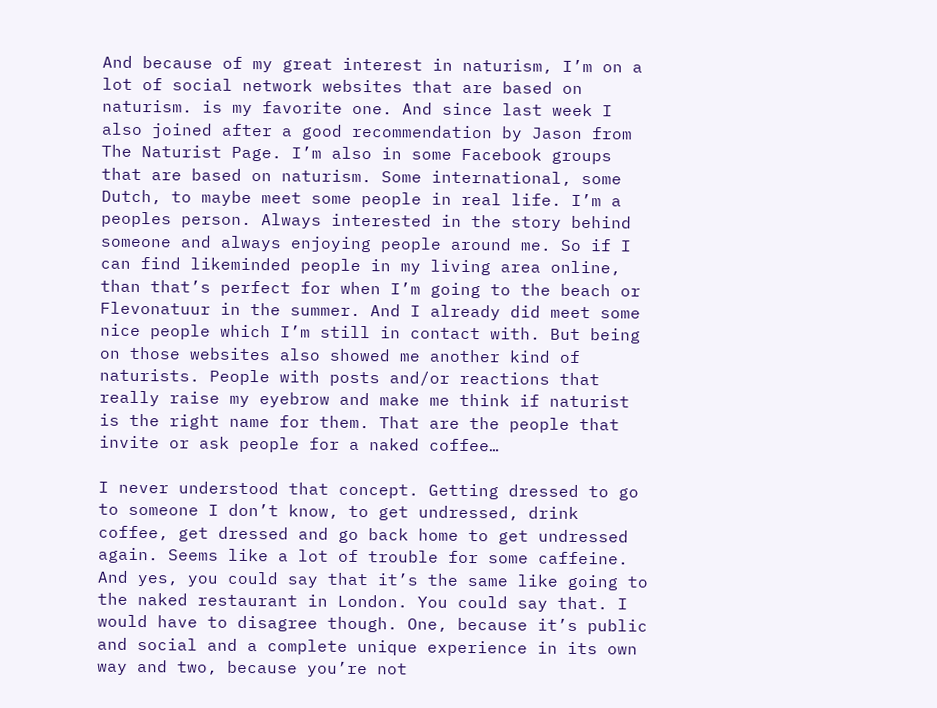And because of my great interest in naturism, I’m on a lot of social network websites that are based on naturism. is my favorite one. And since last week I also joined after a good recommendation by Jason from The Naturist Page. I’m also in some Facebook groups that are based on naturism. Some international, some Dutch, to maybe meet some people in real life. I’m a peoples person. Always interested in the story behind someone and always enjoying people around me. So if I can find likeminded people in my living area online, than that’s perfect for when I’m going to the beach or Flevonatuur in the summer. And I already did meet some nice people which I’m still in contact with. But being on those websites also showed me another kind of naturists. People with posts and/or reactions that really raise my eyebrow and make me think if naturist is the right name for them. That are the people that invite or ask people for a naked coffee…

I never understood that concept. Getting dressed to go to someone I don’t know, to get undressed, drink coffee, get dressed and go back home to get undressed again. Seems like a lot of trouble for some caffeine. And yes, you could say that it’s the same like going to the naked restaurant in London. You could say that. I would have to disagree though. One, because it’s public and social and a complete unique experience in its own way and two, because you’re not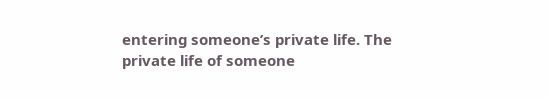entering someone’s private life. The private life of someone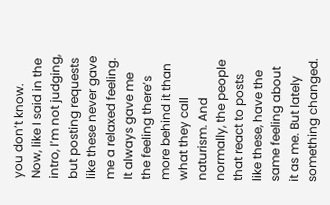you don’t know. Now, like I said in the intro, I’m not judging, but posting requests like these never gave me a relaxed feeling. It always gave me the feeling there’s more behind it than what they call naturism. And normally, the people that react to posts like these, have the same feeling about it as me. But lately something changed.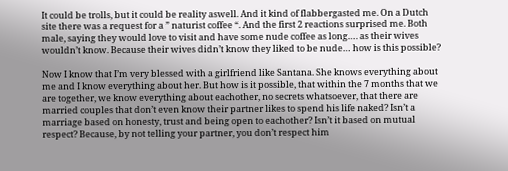It could be trolls, but it could be reality aswell. And it kind of flabbergasted me. On a Dutch site there was a request for a ” naturist coffee “. And the first 2 reactions surprised me. Both male, saying they would love to visit and have some nude coffee as long…. as their wives wouldn’t know. Because their wives didn’t know they liked to be nude… how is this possible?

Now I know that I’m very blessed with a girlfriend like Santana. She knows everything about me and I know everything about her. But how is it possible, that within the 7 months that we are together, we know everything about eachother, no secrets whatsoever, that there are married couples that don’t even know their partner likes to spend his life naked? Isn’t a marriage based on honesty, trust and being open to eachother? Isn’t it based on mutual respect? Because, by not telling your partner, you don’t respect him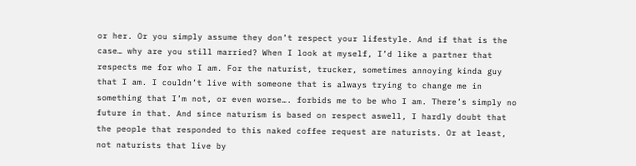or her. Or you simply assume they don’t respect your lifestyle. And if that is the case… why are you still married? When I look at myself, I’d like a partner that respects me for who I am. For the naturist, trucker, sometimes annoying kinda guy that I am. I couldn’t live with someone that is always trying to change me in something that I’m not, or even worse…. forbids me to be who I am. There’s simply no future in that. And since naturism is based on respect aswell, I hardly doubt that the people that responded to this naked coffee request are naturists. Or at least, not naturists that live by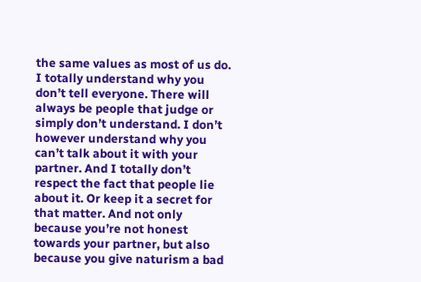the same values as most of us do. I totally understand why you don’t tell everyone. There will always be people that judge or simply don’t understand. I don’t however understand why you can’t talk about it with your partner. And I totally don’t respect the fact that people lie about it. Or keep it a secret for that matter. And not only because you’re not honest towards your partner, but also because you give naturism a bad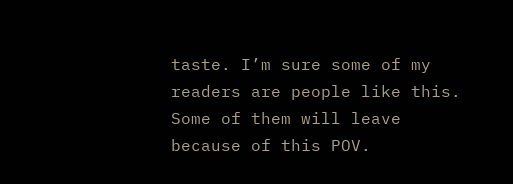taste. I’m sure some of my readers are people like this. Some of them will leave because of this POV.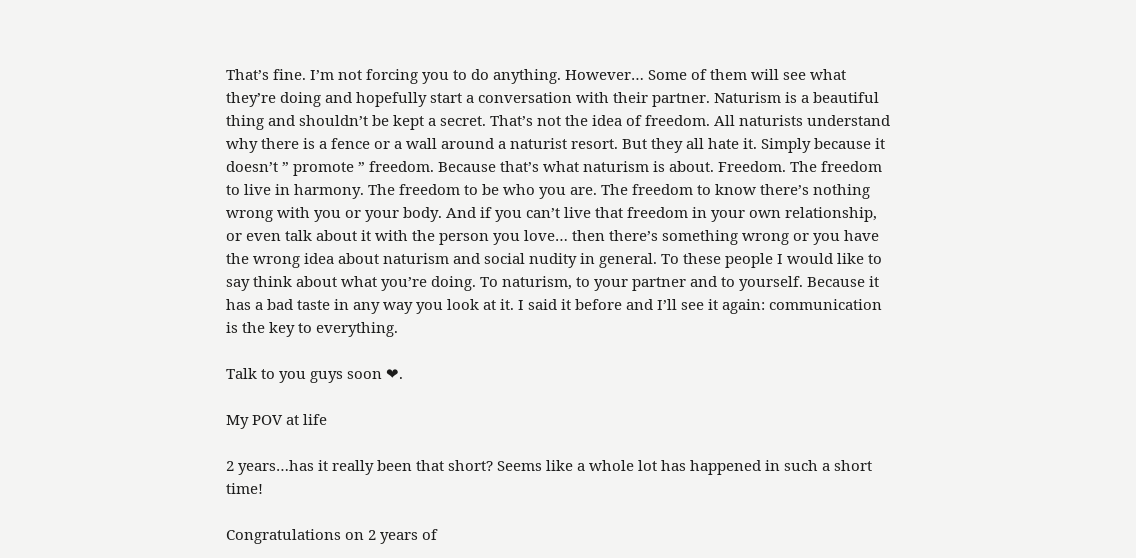That’s fine. I’m not forcing you to do anything. However… Some of them will see what they’re doing and hopefully start a conversation with their partner. Naturism is a beautiful thing and shouldn’t be kept a secret. That’s not the idea of freedom. All naturists understand why there is a fence or a wall around a naturist resort. But they all hate it. Simply because it doesn’t ” promote ” freedom. Because that’s what naturism is about. Freedom. The freedom to live in harmony. The freedom to be who you are. The freedom to know there’s nothing wrong with you or your body. And if you can’t live that freedom in your own relationship, or even talk about it with the person you love… then there’s something wrong or you have the wrong idea about naturism and social nudity in general. To these people I would like to say think about what you’re doing. To naturism, to your partner and to yourself. Because it has a bad taste in any way you look at it. I said it before and I’ll see it again: communication is the key to everything.

Talk to you guys soon ❤.

My POV at life

2 years…has it really been that short? Seems like a whole lot has happened in such a short time!

Congratulations on 2 years of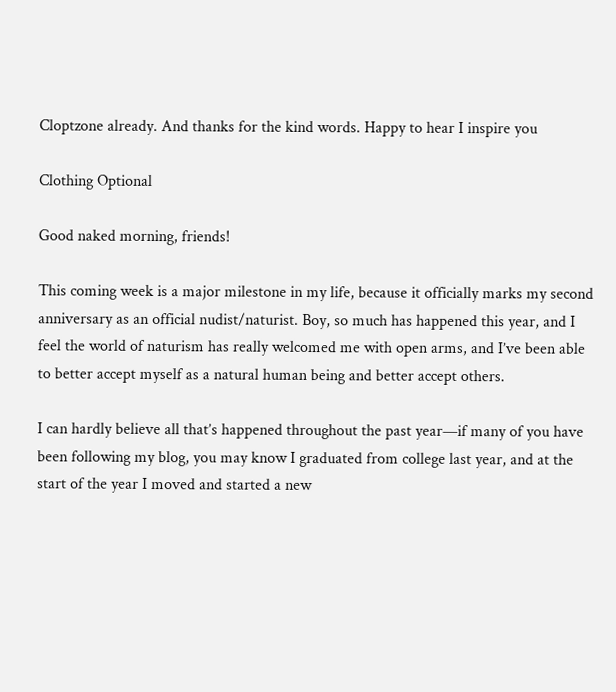Cloptzone already. And thanks for the kind words. Happy to hear I inspire you

Clothing Optional

Good naked morning, friends!

This coming week is a major milestone in my life, because it officially marks my second anniversary as an official nudist/naturist. Boy, so much has happened this year, and I feel the world of naturism has really welcomed me with open arms, and I’ve been able to better accept myself as a natural human being and better accept others.

I can hardly believe all that’s happened throughout the past year—if many of you have been following my blog, you may know I graduated from college last year, and at the start of the year I moved and started a new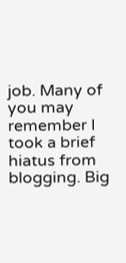job. Many of you may remember I took a brief hiatus from blogging. Big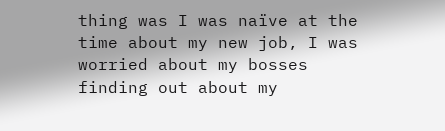thing was I was naïve at the time about my new job, I was worried about my bosses finding out about my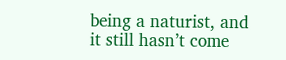being a naturist, and it still hasn’t come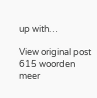up with…

View original post 615 woorden meer